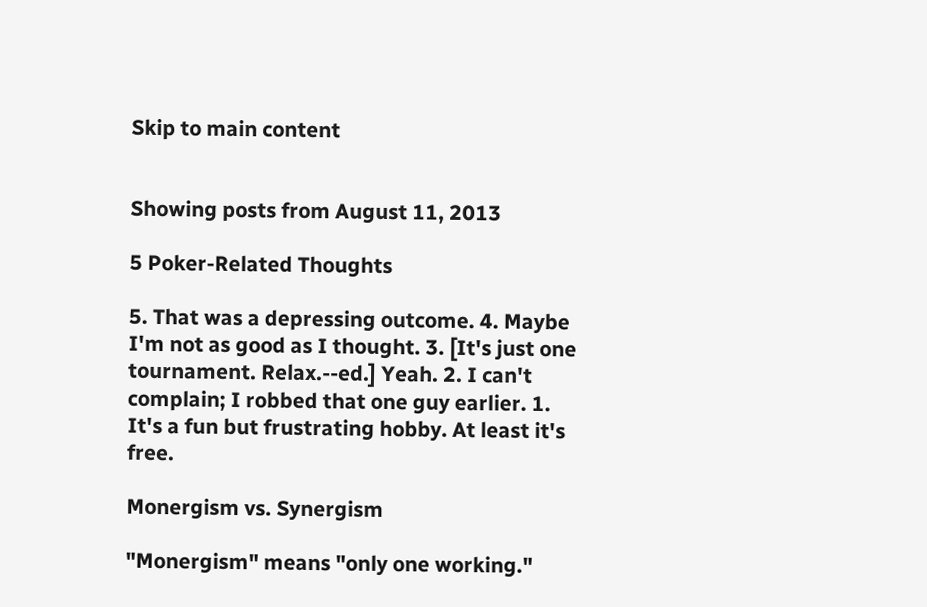Skip to main content


Showing posts from August 11, 2013

5 Poker-Related Thoughts

5. That was a depressing outcome. 4. Maybe I'm not as good as I thought. 3. [It's just one tournament. Relax.--ed.] Yeah. 2. I can't complain; I robbed that one guy earlier. 1. It's a fun but frustrating hobby. At least it's free.

Monergism vs. Synergism

"Monergism" means "only one working."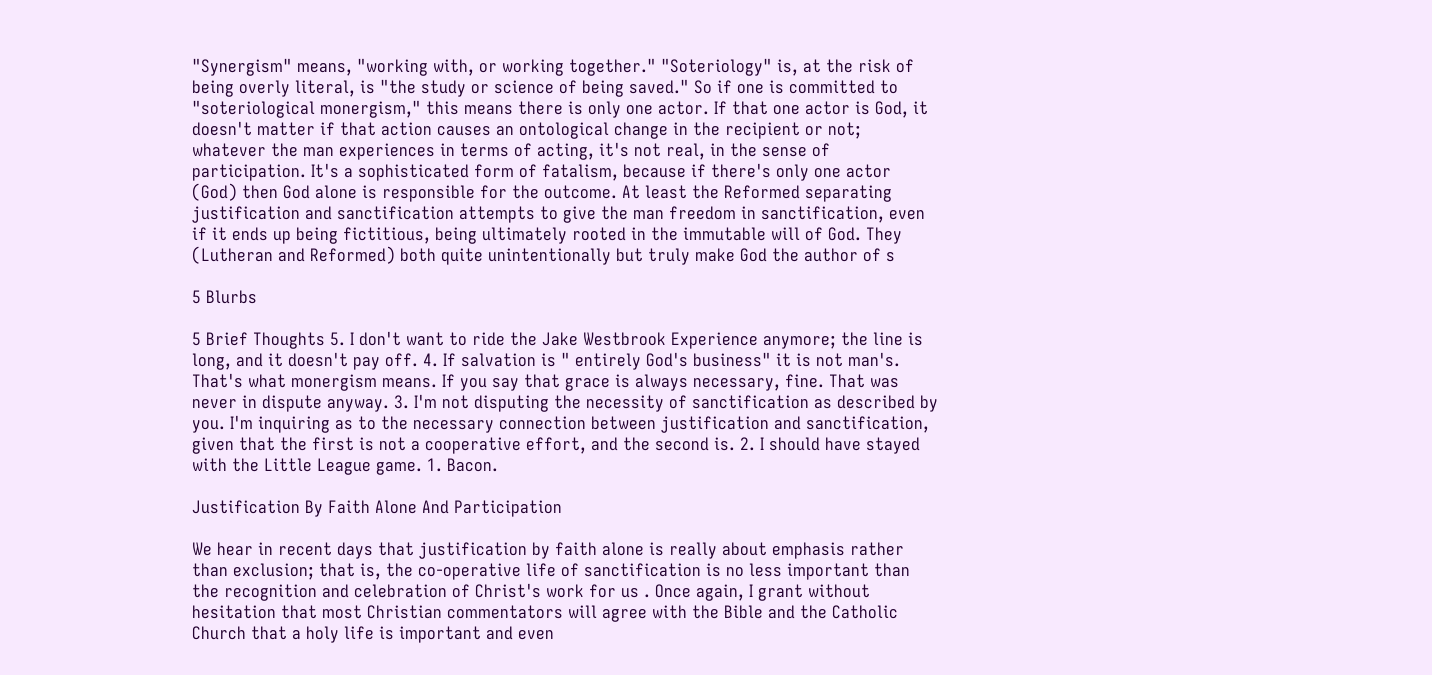"Synergism" means, "working with, or working together." "Soteriology" is, at the risk of being overly literal, is "the study or science of being saved." So if one is committed to "soteriological monergism," this means there is only one actor. If that one actor is God, it doesn't matter if that action causes an ontological change in the recipient or not; whatever the man experiences in terms of acting, it's not real, in the sense of participation. It's a sophisticated form of fatalism, because if there's only one actor (God) then God alone is responsible for the outcome. At least the Reformed separating justification and sanctification attempts to give the man freedom in sanctification, even if it ends up being fictitious, being ultimately rooted in the immutable will of God. They (Lutheran and Reformed) both quite unintentionally but truly make God the author of s

5 Blurbs

5 Brief Thoughts 5. I don't want to ride the Jake Westbrook Experience anymore; the line is long, and it doesn't pay off. 4. If salvation is " entirely God's business" it is not man's. That's what monergism means. If you say that grace is always necessary, fine. That was never in dispute anyway. 3. I'm not disputing the necessity of sanctification as described by you. I'm inquiring as to the necessary connection between justification and sanctification, given that the first is not a cooperative effort, and the second is. 2. I should have stayed with the Little League game. 1. Bacon.

Justification By Faith Alone And Participation

We hear in recent days that justification by faith alone is really about emphasis rather than exclusion; that is, the co-operative life of sanctification is no less important than the recognition and celebration of Christ's work for us . Once again, I grant without hesitation that most Christian commentators will agree with the Bible and the Catholic Church that a holy life is important and even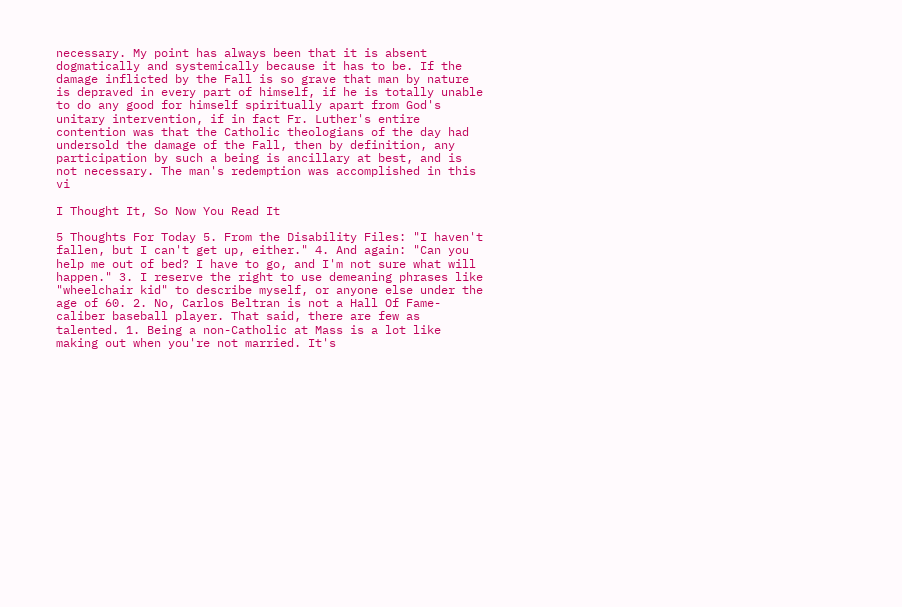necessary. My point has always been that it is absent dogmatically and systemically because it has to be. If the damage inflicted by the Fall is so grave that man by nature is depraved in every part of himself, if he is totally unable to do any good for himself spiritually apart from God's unitary intervention, if in fact Fr. Luther's entire contention was that the Catholic theologians of the day had undersold the damage of the Fall, then by definition, any participation by such a being is ancillary at best, and is not necessary. The man's redemption was accomplished in this vi

I Thought It, So Now You Read It

5 Thoughts For Today 5. From the Disability Files: "I haven't fallen, but I can't get up, either." 4. And again: "Can you help me out of bed? I have to go, and I'm not sure what will happen." 3. I reserve the right to use demeaning phrases like "wheelchair kid" to describe myself, or anyone else under the age of 60. 2. No, Carlos Beltran is not a Hall Of Fame-caliber baseball player. That said, there are few as talented. 1. Being a non-Catholic at Mass is a lot like making out when you're not married. It's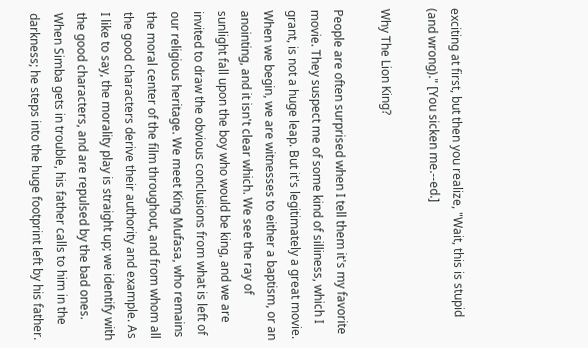exciting at first, but then you realize, "Wait, this is stupid (and wrong)." [You sicken me.--ed.]

Why The Lion King?

People are often surprised when I tell them it's my favorite movie. They suspect me of some kind of silliness, which I grant, is not a huge leap. But it's legitimately a great movie. When we begin, we are witnesses to either a baptism, or an anointing, and it isn't clear which. We see the ray of sunlight fall upon the boy who would be king, and we are invited to draw the obvious conclusions from what is left of our religious heritage. We meet King Mufasa, who remains the moral center of the film throughout, and from whom all the good characters derive their authority and example. As I like to say, the morality play is straight up; we identify with the good characters, and are repulsed by the bad ones. When Simba gets in trouble, his father calls to him in the darkness; he steps into the huge footprint left by his father.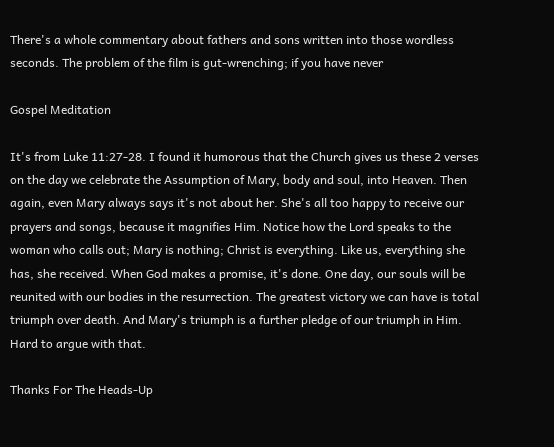There's a whole commentary about fathers and sons written into those wordless seconds. The problem of the film is gut-wrenching; if you have never

Gospel Meditation

It's from Luke 11:27-28. I found it humorous that the Church gives us these 2 verses on the day we celebrate the Assumption of Mary, body and soul, into Heaven. Then again, even Mary always says it's not about her. She's all too happy to receive our prayers and songs, because it magnifies Him. Notice how the Lord speaks to the woman who calls out; Mary is nothing; Christ is everything. Like us, everything she has, she received. When God makes a promise, it's done. One day, our souls will be reunited with our bodies in the resurrection. The greatest victory we can have is total triumph over death. And Mary's triumph is a further pledge of our triumph in Him. Hard to argue with that.

Thanks For The Heads-Up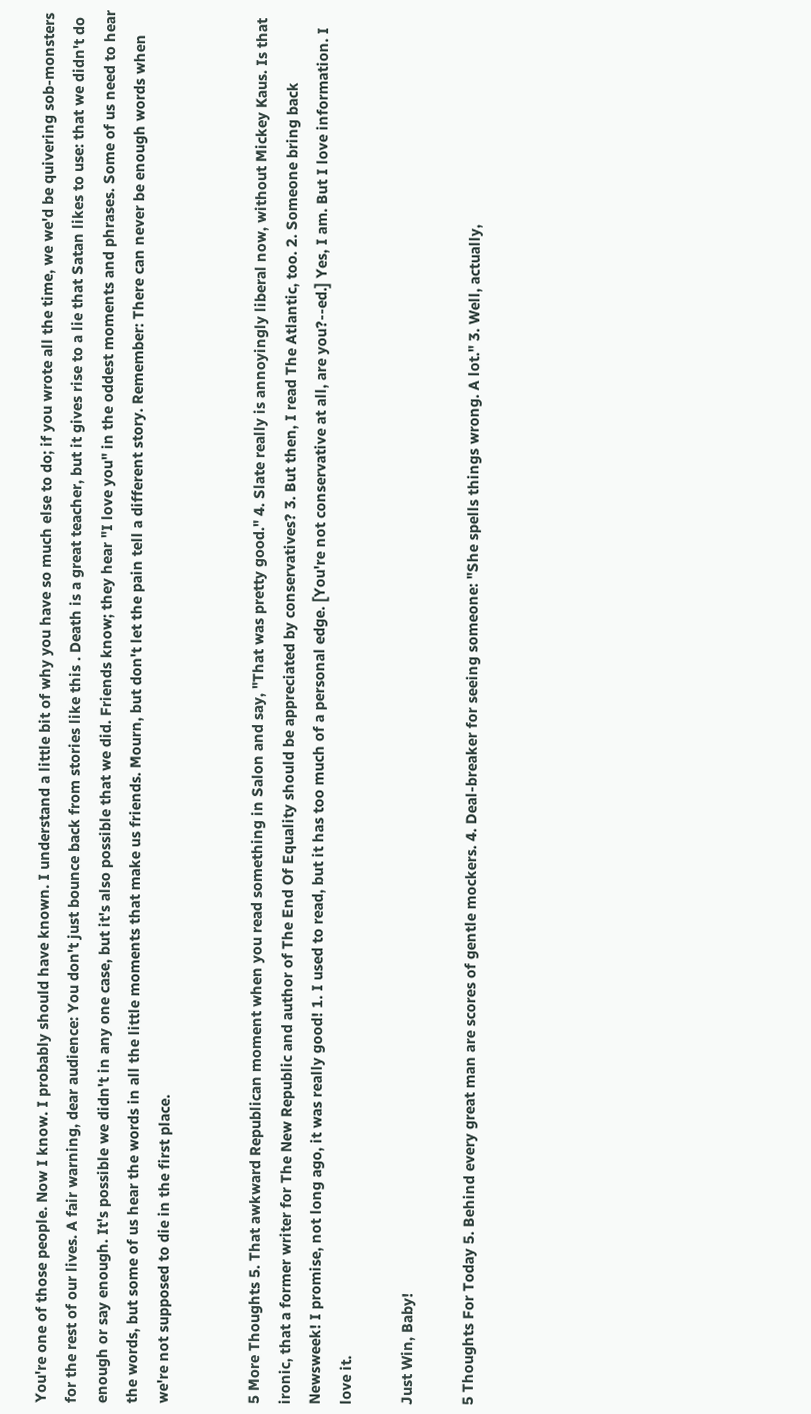You're one of those people. Now I know. I probably should have known. I understand a little bit of why you have so much else to do; if you wrote all the time, we we'd be quivering sob-monsters for the rest of our lives. A fair warning, dear audience: You don't just bounce back from stories like this . Death is a great teacher, but it gives rise to a lie that Satan likes to use: that we didn't do enough or say enough. It's possible we didn't in any one case, but it's also possible that we did. Friends know; they hear "I love you" in the oddest moments and phrases. Some of us need to hear the words, but some of us hear the words in all the little moments that make us friends. Mourn, but don't let the pain tell a different story. Remember: There can never be enough words when we're not supposed to die in the first place.


5 More Thoughts 5. That awkward Republican moment when you read something in Salon and say, "That was pretty good." 4. Slate really is annoyingly liberal now, without Mickey Kaus. Is that ironic, that a former writer for The New Republic and author of The End Of Equality should be appreciated by conservatives? 3. But then, I read The Atlantic, too. 2. Someone bring back Newsweek! I promise, not long ago, it was really good! 1. I used to read, but it has too much of a personal edge. [You're not conservative at all, are you?--ed.] Yes, I am. But I love information. I love it.

Just Win, Baby!

5 Thoughts For Today 5. Behind every great man are scores of gentle mockers. 4. Deal-breaker for seeing someone: "She spells things wrong. A lot." 3. Well, actually,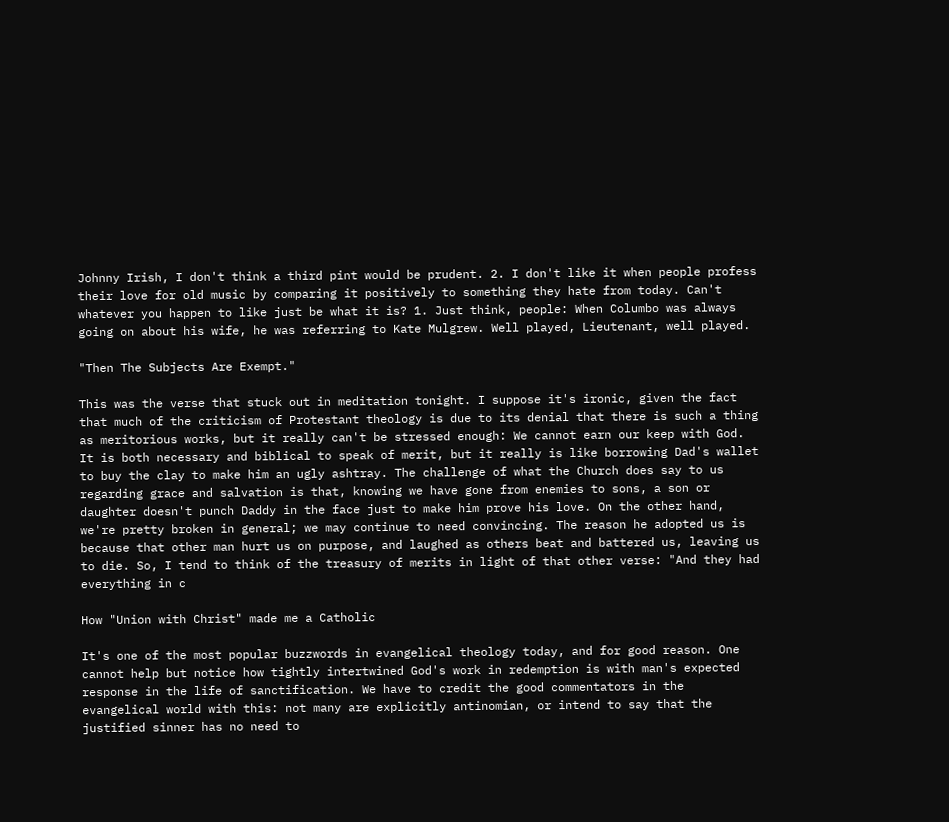Johnny Irish, I don't think a third pint would be prudent. 2. I don't like it when people profess their love for old music by comparing it positively to something they hate from today. Can't whatever you happen to like just be what it is? 1. Just think, people: When Columbo was always going on about his wife, he was referring to Kate Mulgrew. Well played, Lieutenant, well played.

"Then The Subjects Are Exempt."

This was the verse that stuck out in meditation tonight. I suppose it's ironic, given the fact that much of the criticism of Protestant theology is due to its denial that there is such a thing as meritorious works, but it really can't be stressed enough: We cannot earn our keep with God. It is both necessary and biblical to speak of merit, but it really is like borrowing Dad's wallet to buy the clay to make him an ugly ashtray. The challenge of what the Church does say to us regarding grace and salvation is that, knowing we have gone from enemies to sons, a son or daughter doesn't punch Daddy in the face just to make him prove his love. On the other hand, we're pretty broken in general; we may continue to need convincing. The reason he adopted us is because that other man hurt us on purpose, and laughed as others beat and battered us, leaving us to die. So, I tend to think of the treasury of merits in light of that other verse: "And they had everything in c

How "Union with Christ" made me a Catholic

It's one of the most popular buzzwords in evangelical theology today, and for good reason. One cannot help but notice how tightly intertwined God's work in redemption is with man's expected response in the life of sanctification. We have to credit the good commentators in the evangelical world with this: not many are explicitly antinomian, or intend to say that the justified sinner has no need to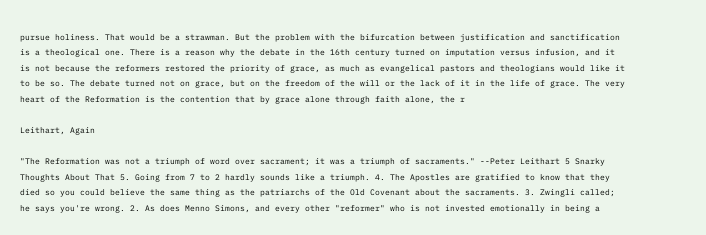pursue holiness. That would be a strawman. But the problem with the bifurcation between justification and sanctification is a theological one. There is a reason why the debate in the 16th century turned on imputation versus infusion, and it is not because the reformers restored the priority of grace, as much as evangelical pastors and theologians would like it to be so. The debate turned not on grace, but on the freedom of the will or the lack of it in the life of grace. The very heart of the Reformation is the contention that by grace alone through faith alone, the r

Leithart, Again

"The Reformation was not a triumph of word over sacrament; it was a triumph of sacraments." --Peter Leithart 5 Snarky Thoughts About That 5. Going from 7 to 2 hardly sounds like a triumph. 4. The Apostles are gratified to know that they died so you could believe the same thing as the patriarchs of the Old Covenant about the sacraments. 3. Zwingli called; he says you're wrong. 2. As does Menno Simons, and every other "reformer" who is not invested emotionally in being a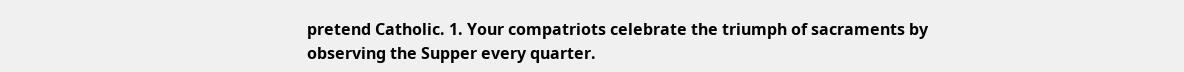pretend Catholic. 1. Your compatriots celebrate the triumph of sacraments by observing the Supper every quarter.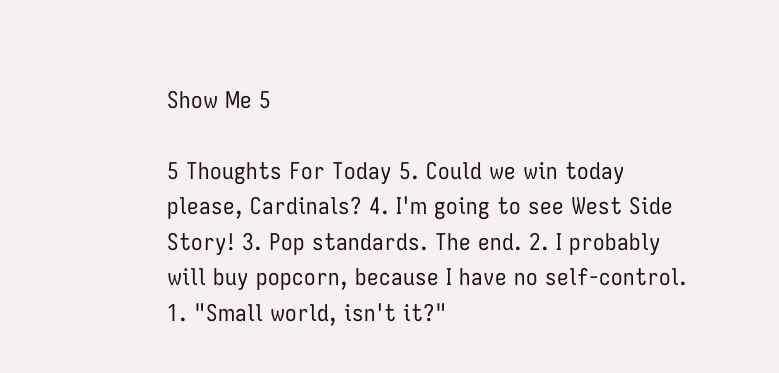Show Me 5

5 Thoughts For Today 5. Could we win today please, Cardinals? 4. I'm going to see West Side Story! 3. Pop standards. The end. 2. I probably will buy popcorn, because I have no self-control. 1. "Small world, isn't it?"